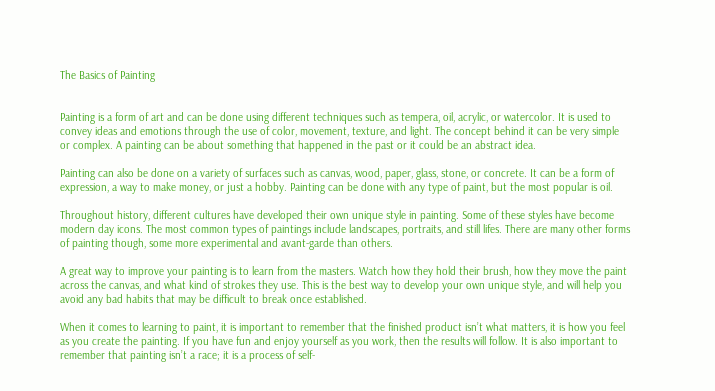The Basics of Painting


Painting is a form of art and can be done using different techniques such as tempera, oil, acrylic, or watercolor. It is used to convey ideas and emotions through the use of color, movement, texture, and light. The concept behind it can be very simple or complex. A painting can be about something that happened in the past or it could be an abstract idea.

Painting can also be done on a variety of surfaces such as canvas, wood, paper, glass, stone, or concrete. It can be a form of expression, a way to make money, or just a hobby. Painting can be done with any type of paint, but the most popular is oil.

Throughout history, different cultures have developed their own unique style in painting. Some of these styles have become modern day icons. The most common types of paintings include landscapes, portraits, and still lifes. There are many other forms of painting though, some more experimental and avant-garde than others.

A great way to improve your painting is to learn from the masters. Watch how they hold their brush, how they move the paint across the canvas, and what kind of strokes they use. This is the best way to develop your own unique style, and will help you avoid any bad habits that may be difficult to break once established.

When it comes to learning to paint, it is important to remember that the finished product isn’t what matters, it is how you feel as you create the painting. If you have fun and enjoy yourself as you work, then the results will follow. It is also important to remember that painting isn’t a race; it is a process of self-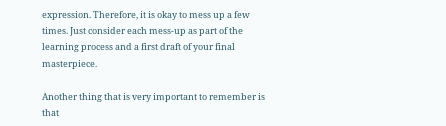expression. Therefore, it is okay to mess up a few times. Just consider each mess-up as part of the learning process and a first draft of your final masterpiece.

Another thing that is very important to remember is that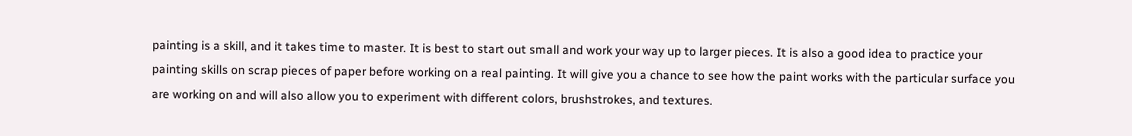painting is a skill, and it takes time to master. It is best to start out small and work your way up to larger pieces. It is also a good idea to practice your painting skills on scrap pieces of paper before working on a real painting. It will give you a chance to see how the paint works with the particular surface you are working on and will also allow you to experiment with different colors, brushstrokes, and textures.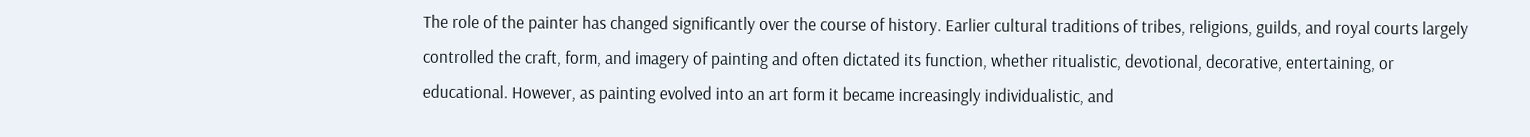The role of the painter has changed significantly over the course of history. Earlier cultural traditions of tribes, religions, guilds, and royal courts largely controlled the craft, form, and imagery of painting and often dictated its function, whether ritualistic, devotional, decorative, entertaining, or educational. However, as painting evolved into an art form it became increasingly individualistic, and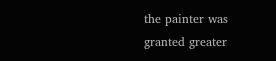the painter was granted greater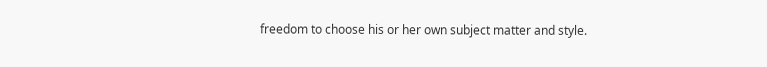freedom to choose his or her own subject matter and style.